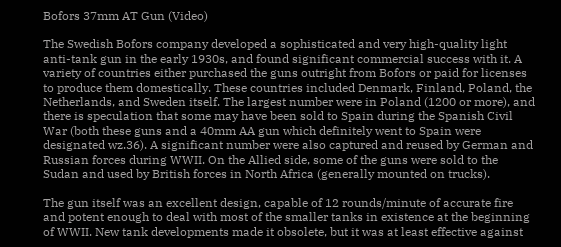Bofors 37mm AT Gun (Video)

The Swedish Bofors company developed a sophisticated and very high-quality light anti-tank gun in the early 1930s, and found significant commercial success with it. A variety of countries either purchased the guns outright from Bofors or paid for licenses to produce them domestically. These countries included Denmark, Finland, Poland, the Netherlands, and Sweden itself. The largest number were in Poland (1200 or more), and there is speculation that some may have been sold to Spain during the Spanish Civil War (both these guns and a 40mm AA gun which definitely went to Spain were designated wz.36). A significant number were also captured and reused by German and Russian forces during WWII. On the Allied side, some of the guns were sold to the Sudan and used by British forces in North Africa (generally mounted on trucks).

The gun itself was an excellent design, capable of 12 rounds/minute of accurate fire and potent enough to deal with most of the smaller tanks in existence at the beginning of WWII. New tank developments made it obsolete, but it was at least effective against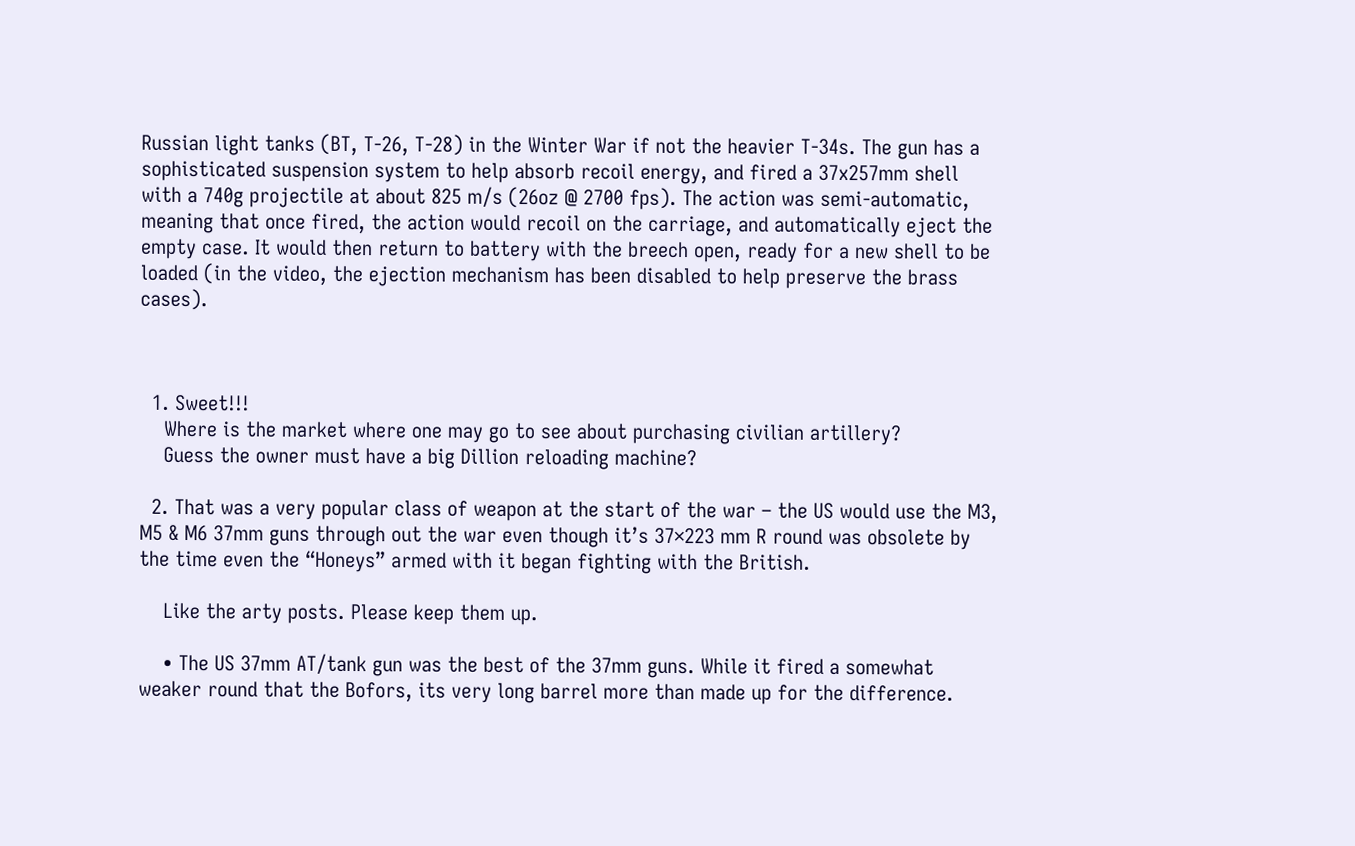Russian light tanks (BT, T-26, T-28) in the Winter War if not the heavier T-34s. The gun has a sophisticated suspension system to help absorb recoil energy, and fired a 37x257mm shell with a 740g projectile at about 825 m/s (26oz @ 2700 fps). The action was semi-automatic, meaning that once fired, the action would recoil on the carriage, and automatically eject the empty case. It would then return to battery with the breech open, ready for a new shell to be loaded (in the video, the ejection mechanism has been disabled to help preserve the brass cases).



  1. Sweet!!!
    Where is the market where one may go to see about purchasing civilian artillery?
    Guess the owner must have a big Dillion reloading machine?

  2. That was a very popular class of weapon at the start of the war – the US would use the M3, M5 & M6 37mm guns through out the war even though it’s 37×223 mm R round was obsolete by the time even the “Honeys” armed with it began fighting with the British.

    Like the arty posts. Please keep them up.

    • The US 37mm AT/tank gun was the best of the 37mm guns. While it fired a somewhat weaker round that the Bofors, its very long barrel more than made up for the difference.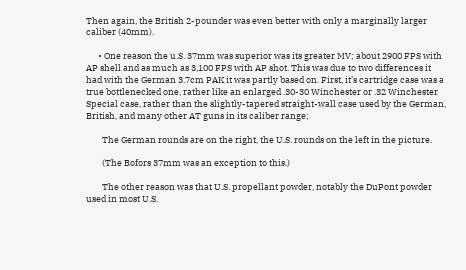Then again, the British 2-pounder was even better with only a marginally larger caliber (40mm).

      • One reason the u.S. 37mm was superior was its greater MV; about 2900 FPS with AP shell and as much as 3,100 FPS with AP shot. This was due to two differences it had with the German 3.7cm PAK it was partly based on. First, it’s cartridge case was a true bottlenecked one, rather like an enlarged .30-30 Winchester or .32 Winchester Special case, rather than the slightly-tapered straight-wall case used by the German, British, and many other AT guns in its caliber range;

        The German rounds are on the right, the U.S. rounds on the left in the picture.

        (The Bofors 37mm was an exception to this.)

        The other reason was that U.S. propellant powder, notably the DuPont powder used in most U.S.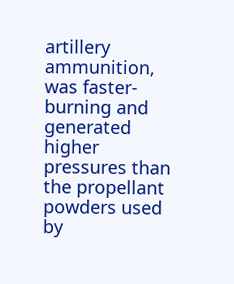artillery ammunition, was faster-burning and generated higher pressures than the propellant powders used by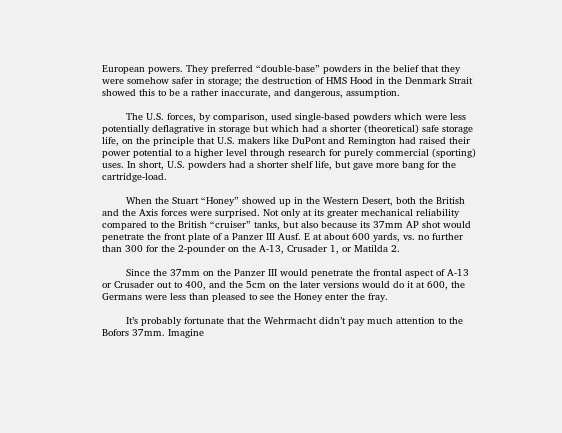European powers. They preferred “double-base” powders in the belief that they were somehow safer in storage; the destruction of HMS Hood in the Denmark Strait showed this to be a rather inaccurate, and dangerous, assumption.

        The U.S. forces, by comparison, used single-based powders which were less potentially deflagrative in storage but which had a shorter (theoretical) safe storage life, on the principle that U.S. makers like DuPont and Remington had raised their power potential to a higher level through research for purely commercial (sporting) uses. In short, U.S. powders had a shorter shelf life, but gave more bang for the cartridge-load.

        When the Stuart “Honey” showed up in the Western Desert, both the British and the Axis forces were surprised. Not only at its greater mechanical reliability compared to the British “cruiser” tanks, but also because its 37mm AP shot would penetrate the front plate of a Panzer III Ausf. E at about 600 yards, vs. no further than 300 for the 2-pounder on the A-13, Crusader 1, or Matilda 2.

        Since the 37mm on the Panzer III would penetrate the frontal aspect of A-13 or Crusader out to 400, and the 5cm on the later versions would do it at 600, the Germans were less than pleased to see the Honey enter the fray.

        It’s probably fortunate that the Wehrmacht didn’t pay much attention to the Bofors 37mm. Imagine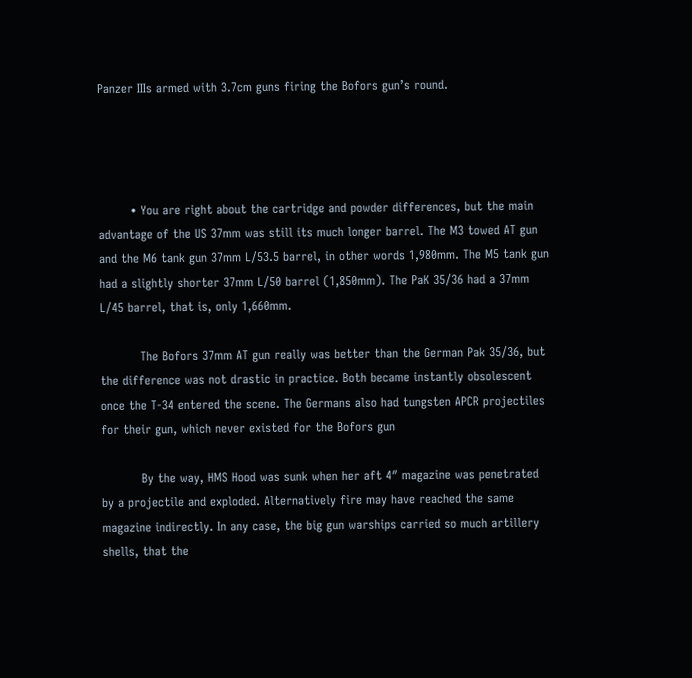Panzer IIIs armed with 3.7cm guns firing the Bofors gun’s round.




        • You are right about the cartridge and powder differences, but the main advantage of the US 37mm was still its much longer barrel. The M3 towed AT gun and the M6 tank gun 37mm L/53.5 barrel, in other words 1,980mm. The M5 tank gun had a slightly shorter 37mm L/50 barrel (1,850mm). The PaK 35/36 had a 37mm L/45 barrel, that is, only 1,660mm.

          The Bofors 37mm AT gun really was better than the German Pak 35/36, but the difference was not drastic in practice. Both became instantly obsolescent once the T-34 entered the scene. The Germans also had tungsten APCR projectiles for their gun, which never existed for the Bofors gun

          By the way, HMS Hood was sunk when her aft 4″ magazine was penetrated by a projectile and exploded. Alternatively fire may have reached the same magazine indirectly. In any case, the big gun warships carried so much artillery shells, that the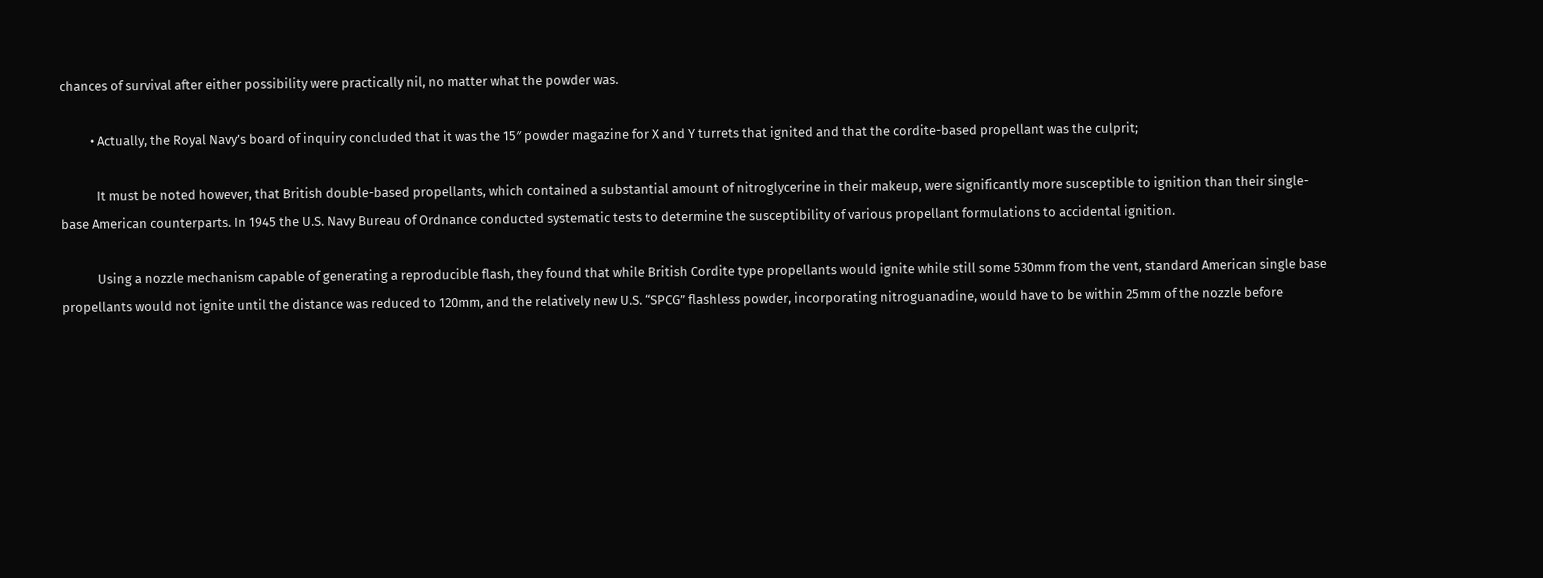chances of survival after either possibility were practically nil, no matter what the powder was.

          • Actually, the Royal Navy’s board of inquiry concluded that it was the 15″ powder magazine for X and Y turrets that ignited and that the cordite-based propellant was the culprit;

            It must be noted however, that British double-based propellants, which contained a substantial amount of nitroglycerine in their makeup, were significantly more susceptible to ignition than their single-base American counterparts. In 1945 the U.S. Navy Bureau of Ordnance conducted systematic tests to determine the susceptibility of various propellant formulations to accidental ignition.

            Using a nozzle mechanism capable of generating a reproducible flash, they found that while British Cordite type propellants would ignite while still some 530mm from the vent, standard American single base propellants would not ignite until the distance was reduced to 120mm, and the relatively new U.S. “SPCG” flashless powder, incorporating nitroguanadine, would have to be within 25mm of the nozzle before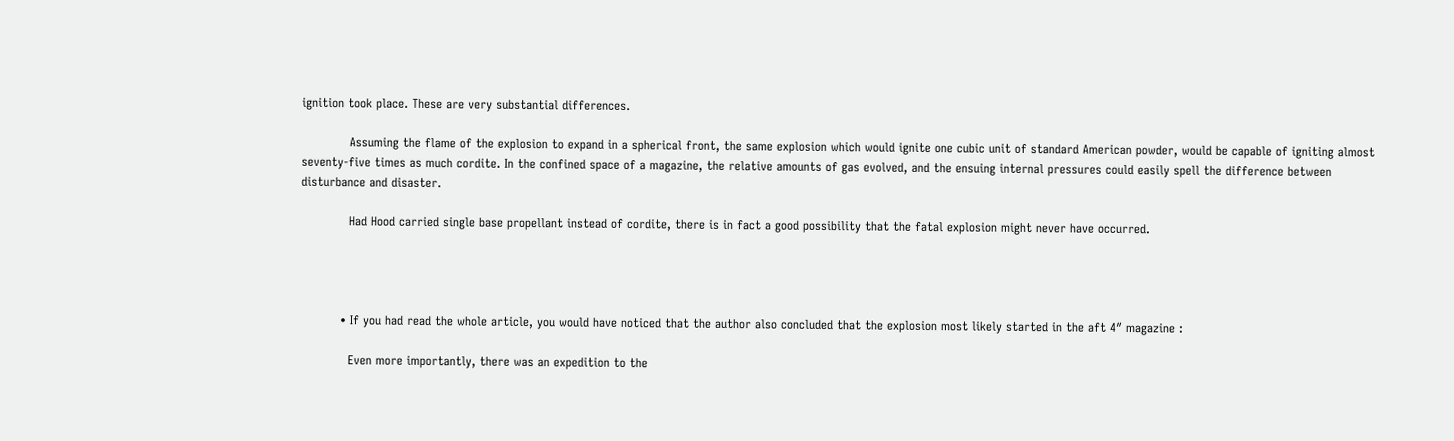ignition took place. These are very substantial differences.

            Assuming the flame of the explosion to expand in a spherical front, the same explosion which would ignite one cubic unit of standard American powder, would be capable of igniting almost seventy-five times as much cordite. In the confined space of a magazine, the relative amounts of gas evolved, and the ensuing internal pressures could easily spell the difference between disturbance and disaster.

            Had Hood carried single base propellant instead of cordite, there is in fact a good possibility that the fatal explosion might never have occurred.




          • If you had read the whole article, you would have noticed that the author also concluded that the explosion most likely started in the aft 4″ magazine :

            Even more importantly, there was an expedition to the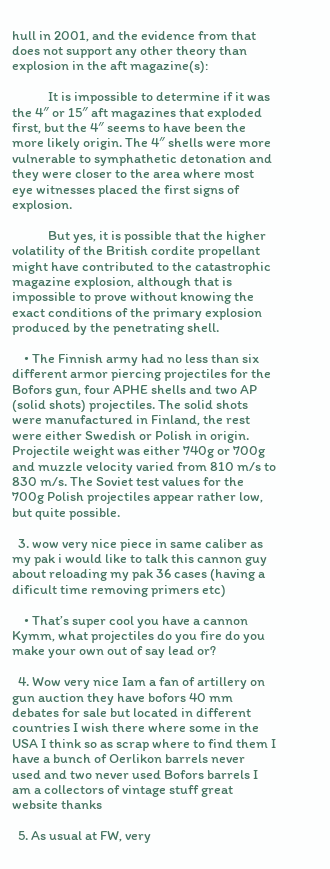hull in 2001, and the evidence from that does not support any other theory than explosion in the aft magazine(s):

            It is impossible to determine if it was the 4″ or 15″ aft magazines that exploded first, but the 4″ seems to have been the more likely origin. The 4″ shells were more vulnerable to symphathetic detonation and they were closer to the area where most eye witnesses placed the first signs of explosion.

            But yes, it is possible that the higher volatility of the British cordite propellant might have contributed to the catastrophic magazine explosion, although that is impossible to prove without knowing the exact conditions of the primary explosion produced by the penetrating shell.

    • The Finnish army had no less than six different armor piercing projectiles for the Bofors gun, four APHE shells and two AP (solid shots) projectiles. The solid shots were manufactured in Finland, the rest were either Swedish or Polish in origin. Projectile weight was either 740g or 700g and muzzle velocity varied from 810 m/s to 830 m/s. The Soviet test values for the 700g Polish projectiles appear rather low, but quite possible.

  3. wow very nice piece in same caliber as my pak i would like to talk this cannon guy about reloading my pak 36 cases (having a dificult time removing primers etc)

    • That’s super cool you have a cannon Kymm, what projectiles do you fire do you make your own out of say lead or?

  4. Wow very nice Iam a fan of artillery on gun auction they have bofors 40 mm debates for sale but located in different countries I wish there where some in the USA I think so as scrap where to find them I have a bunch of Oerlikon barrels never used and two never used Bofors barrels I am a collectors of vintage stuff great website thanks

  5. As usual at FW, very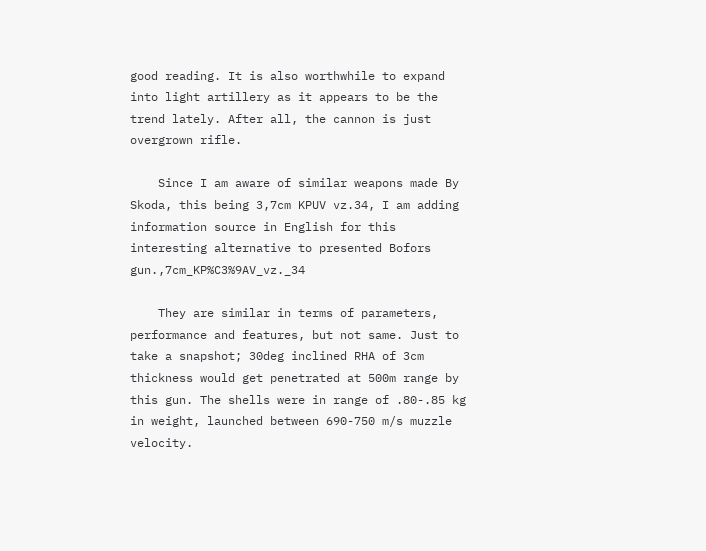good reading. It is also worthwhile to expand into light artillery as it appears to be the trend lately. After all, the cannon is just overgrown rifle.

    Since I am aware of similar weapons made By Skoda, this being 3,7cm KPUV vz.34, I am adding information source in English for this interesting alternative to presented Bofors gun.,7cm_KP%C3%9AV_vz._34

    They are similar in terms of parameters, performance and features, but not same. Just to take a snapshot; 30deg inclined RHA of 3cm thickness would get penetrated at 500m range by this gun. The shells were in range of .80-.85 kg in weight, launched between 690-750 m/s muzzle velocity.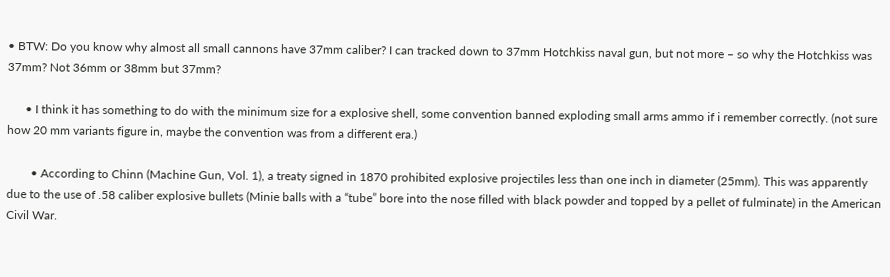• BTW: Do you know why almost all small cannons have 37mm caliber? I can tracked down to 37mm Hotchkiss naval gun, but not more – so why the Hotchkiss was 37mm? Not 36mm or 38mm but 37mm?

      • I think it has something to do with the minimum size for a explosive shell, some convention banned exploding small arms ammo if i remember correctly. (not sure how 20 mm variants figure in, maybe the convention was from a different era.)

        • According to Chinn (Machine Gun, Vol. 1), a treaty signed in 1870 prohibited explosive projectiles less than one inch in diameter (25mm). This was apparently due to the use of .58 caliber explosive bullets (Minie balls with a “tube” bore into the nose filled with black powder and topped by a pellet of fulminate) in the American Civil War.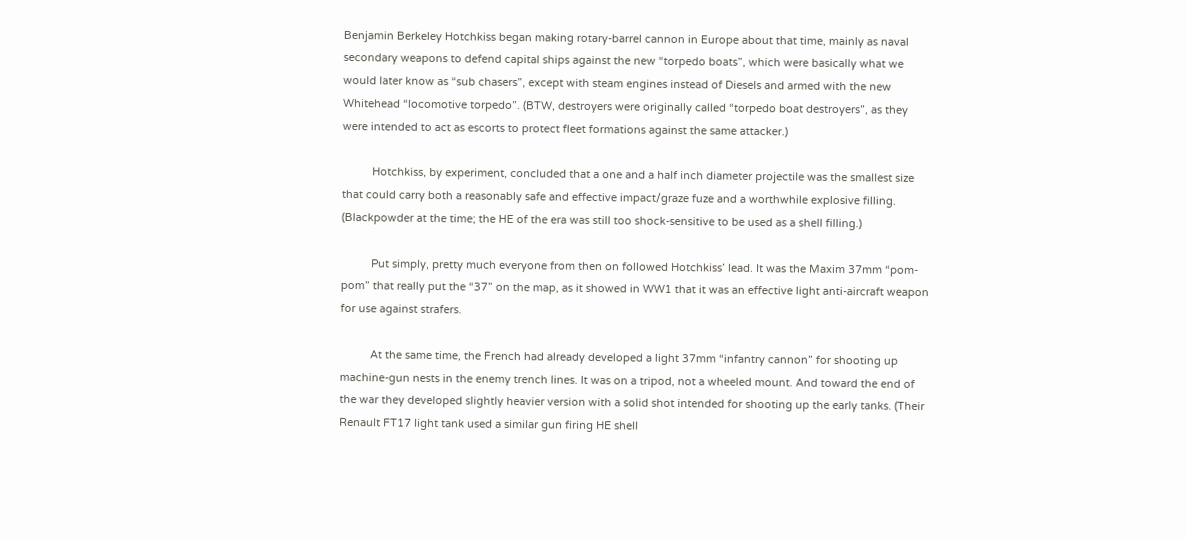Benjamin Berkeley Hotchkiss began making rotary-barrel cannon in Europe about that time, mainly as naval secondary weapons to defend capital ships against the new “torpedo boats”, which were basically what we would later know as “sub chasers”, except with steam engines instead of Diesels and armed with the new Whitehead “locomotive torpedo”. (BTW, destroyers were originally called “torpedo boat destroyers”, as they were intended to act as escorts to protect fleet formations against the same attacker.)

          Hotchkiss, by experiment, concluded that a one and a half inch diameter projectile was the smallest size that could carry both a reasonably safe and effective impact/graze fuze and a worthwhile explosive filling. (Blackpowder at the time; the HE of the era was still too shock-sensitive to be used as a shell filling.)

          Put simply, pretty much everyone from then on followed Hotchkiss’ lead. It was the Maxim 37mm “pom-pom” that really put the “37” on the map, as it showed in WW1 that it was an effective light anti-aircraft weapon for use against strafers.

          At the same time, the French had already developed a light 37mm “infantry cannon” for shooting up machine-gun nests in the enemy trench lines. It was on a tripod, not a wheeled mount. And toward the end of the war they developed slightly heavier version with a solid shot intended for shooting up the early tanks. (Their Renault FT17 light tank used a similar gun firing HE shell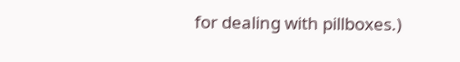for dealing with pillboxes.)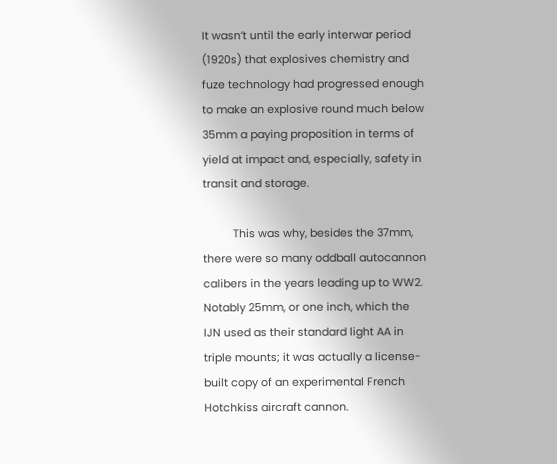It wasn’t until the early interwar period (1920s) that explosives chemistry and fuze technology had progressed enough to make an explosive round much below 35mm a paying proposition in terms of yield at impact and, especially, safety in transit and storage.

          This was why, besides the 37mm, there were so many oddball autocannon calibers in the years leading up to WW2. Notably 25mm, or one inch, which the IJN used as their standard light AA in triple mounts; it was actually a license-built copy of an experimental French Hotchkiss aircraft cannon.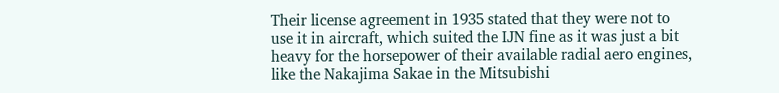Their license agreement in 1935 stated that they were not to use it in aircraft, which suited the IJN fine as it was just a bit heavy for the horsepower of their available radial aero engines, like the Nakajima Sakae in the Mitsubishi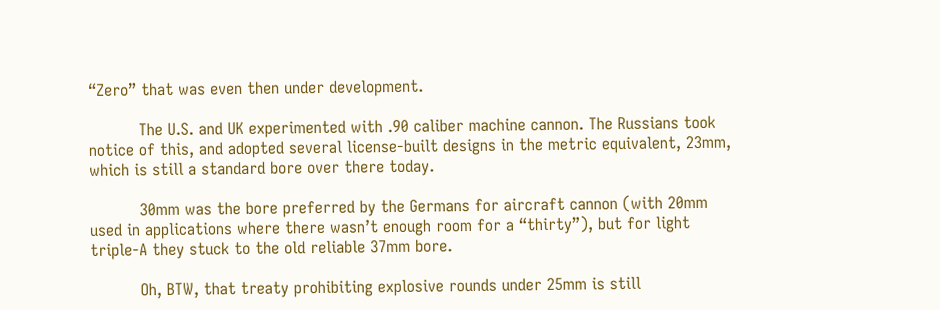“Zero” that was even then under development.

          The U.S. and UK experimented with .90 caliber machine cannon. The Russians took notice of this, and adopted several license-built designs in the metric equivalent, 23mm, which is still a standard bore over there today.

          30mm was the bore preferred by the Germans for aircraft cannon (with 20mm used in applications where there wasn’t enough room for a “thirty”), but for light triple-A they stuck to the old reliable 37mm bore.

          Oh, BTW, that treaty prohibiting explosive rounds under 25mm is still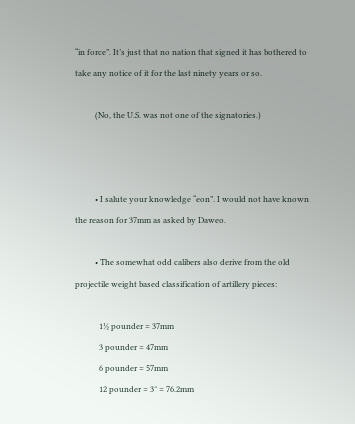“in force”. It’s just that no nation that signed it has bothered to take any notice of it for the last ninety years or so.

          (No, the U.S. was not one of the signatories.)



          • I salute your knowledge “eon”. I would not have known the reason for 37mm as asked by Daweo.

          • The somewhat odd calibers also derive from the old projectile weight based classification of artillery pieces:

            1½ pounder = 37mm
            3 pounder = 47mm
            6 pounder = 57mm
            12 pounder = 3″ = 76.2mm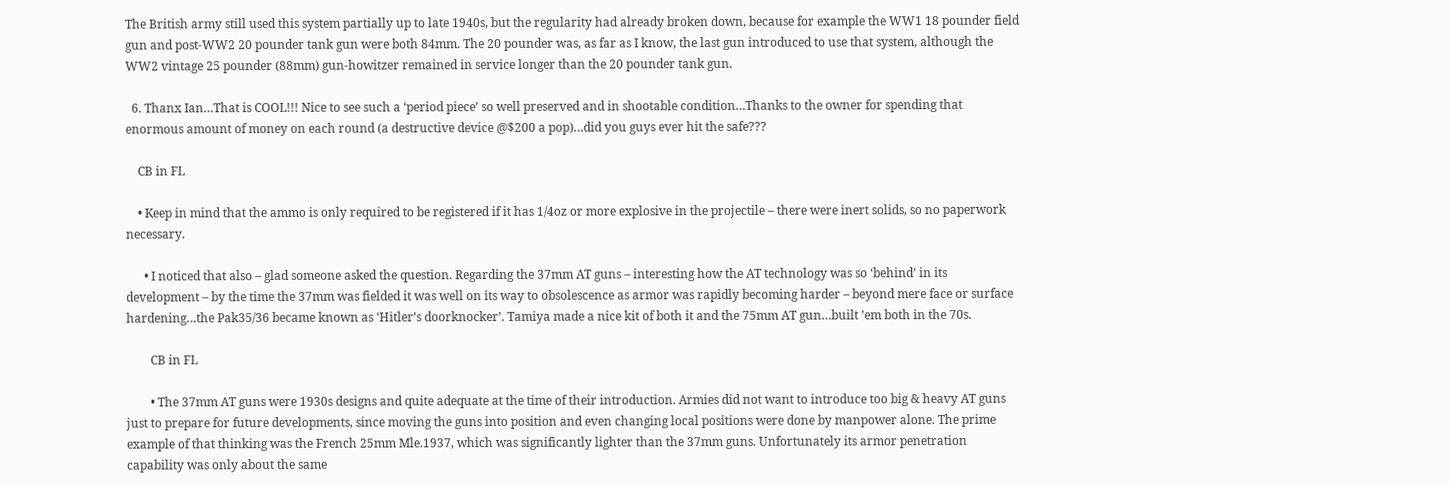The British army still used this system partially up to late 1940s, but the regularity had already broken down, because for example the WW1 18 pounder field gun and post-WW2 20 pounder tank gun were both 84mm. The 20 pounder was, as far as I know, the last gun introduced to use that system, although the WW2 vintage 25 pounder (88mm) gun-howitzer remained in service longer than the 20 pounder tank gun.

  6. Thanx Ian…That is COOL!!! Nice to see such a ‘period piece’ so well preserved and in shootable condition…Thanks to the owner for spending that enormous amount of money on each round (a destructive device @$200 a pop)…did you guys ever hit the safe???

    CB in FL

    • Keep in mind that the ammo is only required to be registered if it has 1/4oz or more explosive in the projectile – there were inert solids, so no paperwork necessary.

      • I noticed that also – glad someone asked the question. Regarding the 37mm AT guns – interesting how the AT technology was so ‘behind’ in its development – by the time the 37mm was fielded it was well on its way to obsolescence as armor was rapidly becoming harder – beyond mere face or surface hardening…the Pak35/36 became known as ‘Hitler’s doorknocker’. Tamiya made a nice kit of both it and the 75mm AT gun…built ’em both in the 70s.

        CB in FL

        • The 37mm AT guns were 1930s designs and quite adequate at the time of their introduction. Armies did not want to introduce too big & heavy AT guns just to prepare for future developments, since moving the guns into position and even changing local positions were done by manpower alone. The prime example of that thinking was the French 25mm Mle.1937, which was significantly lighter than the 37mm guns. Unfortunately its armor penetration capability was only about the same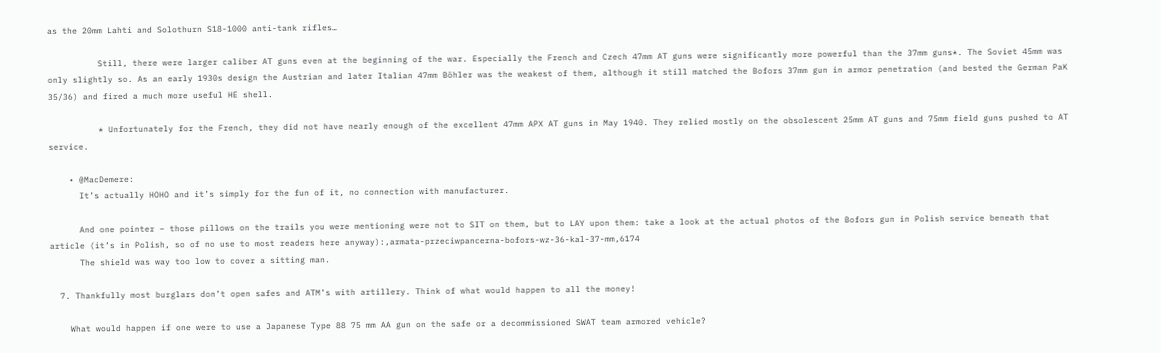as the 20mm Lahti and Solothurn S18-1000 anti-tank rifles…

          Still, there were larger caliber AT guns even at the beginning of the war. Especially the French and Czech 47mm AT guns were significantly more powerful than the 37mm guns*. The Soviet 45mm was only slightly so. As an early 1930s design the Austrian and later Italian 47mm Böhler was the weakest of them, although it still matched the Bofors 37mm gun in armor penetration (and bested the German PaK 35/36) and fired a much more useful HE shell.

          * Unfortunately for the French, they did not have nearly enough of the excellent 47mm APX AT guns in May 1940. They relied mostly on the obsolescent 25mm AT guns and 75mm field guns pushed to AT service.

    • @MacDemere:
      It’s actually HOHO and it’s simply for the fun of it, no connection with manufacturer.

      And one pointer – those pillows on the trails you were mentioning were not to SIT on them, but to LAY upon them: take a look at the actual photos of the Bofors gun in Polish service beneath that article (it’s in Polish, so of no use to most readers here anyway):,armata-przeciwpancerna-bofors-wz-36-kal-37-mm,6174
      The shield was way too low to cover a sitting man.

  7. Thankfully most burglars don’t open safes and ATM’s with artillery. Think of what would happen to all the money!

    What would happen if one were to use a Japanese Type 88 75 mm AA gun on the safe or a decommissioned SWAT team armored vehicle?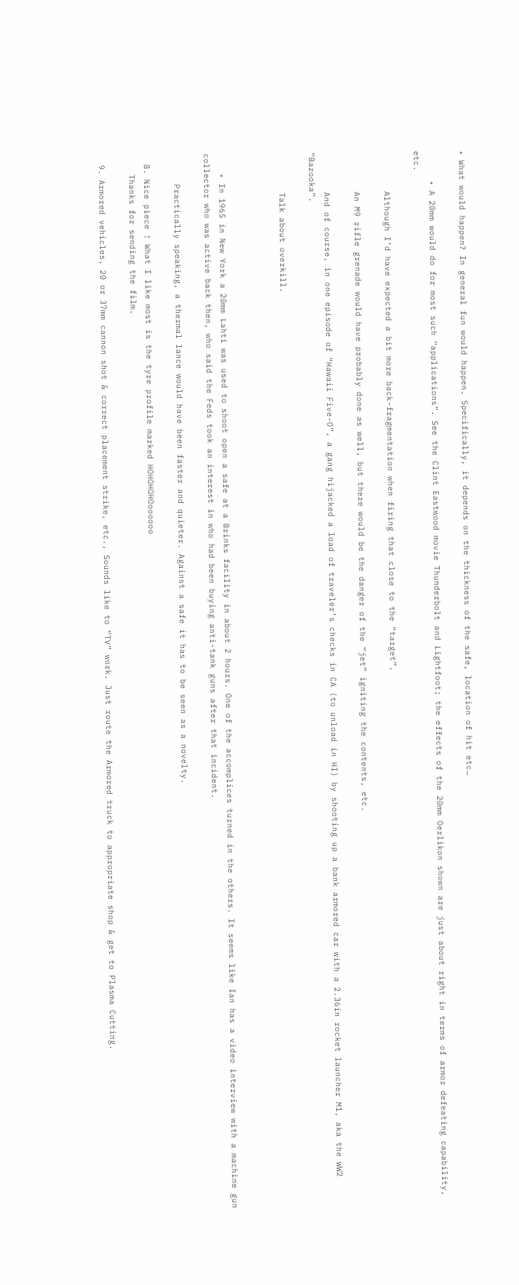• What would happen? In general fun would happen. Specifically, it depends on the thickness of the safe, location of hit etc…

      • A 20mm would do for most such “applications”. See the Clint Eastwood movie Thunderbolt and Lightfoot; the effects of the 20mm Oerlikon shown are just about right in terms of armor defeating capability, etc.

        Although I’d have expected a bit more back-fragmentation when firing that close to the “target”.

        An M9 rifle grenade would have probably done as well, but there would be the danger of the “jet” igniting the contents, etc.

        And of course, in one episode of “Hawaii Five-O”, a gang hijacked a load of traveler’s checks in CA (to unload in HI) by shooting up a bank armored car with a 2.36in rocket launcher M1, aka the WW2 “Bazooka”.

        Talk about overkill.



    • In 1965 in New York a 20mm Lahti was used to shoot open a safe at a Brinks facility in about 2 hours. One of the accomplices turned in the others. It seems like Ian has a video interview with a machine gun collector who was active back then, who said the Feds took an interest in who had been buying anti-tank guns after that incident.

      Practically speaking, a thermal lance would have been faster and quieter. Against a safe it has to be seen as a novelty.

  8. Nice piece ! What I like most is the tyre profile marked HOHOHOHOoooooo
    Thanks for sending the film.

  9. Armored vehicles, 20 or 37mm cannon shot & correct placement strike, etc., Sounds like to “TV” work. Just route the Armored truck to appropriate shop & get to Plasma Cutting.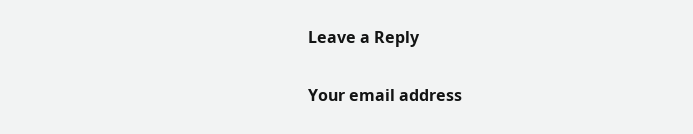Leave a Reply

Your email address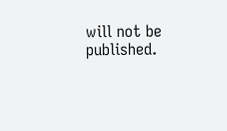will not be published.